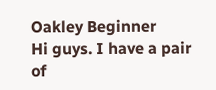Oakley Beginner
Hi guys. I have a pair of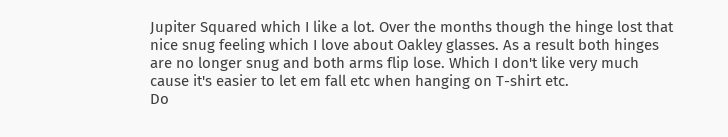Jupiter Squared which I like a lot. Over the months though the hinge lost that nice snug feeling which I love about Oakley glasses. As a result both hinges are no longer snug and both arms flip lose. Which I don't like very much cause it's easier to let em fall etc when hanging on T-shirt etc.
Do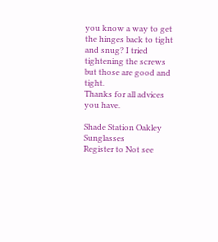you know a way to get the hinges back to tight and snug? I tried tightening the screws but those are good and tight.
Thanks for all advices you have.

Shade Station Oakley Sunglasses
Register to Not see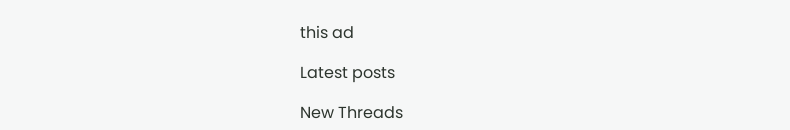this ad

Latest posts

New Threads